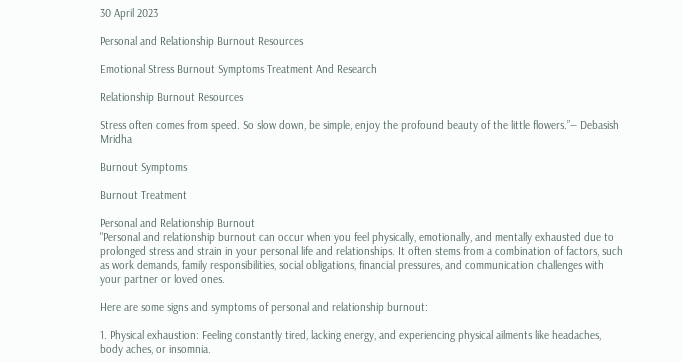30 April 2023

Personal and Relationship Burnout Resources

Emotional Stress Burnout Symptoms Treatment And Research

Relationship Burnout Resources

Stress often comes from speed. So slow down, be simple, enjoy the profound beauty of the little flowers.”― Debasish Mridha

Burnout Symptoms

Burnout Treatment

Personal and Relationship Burnout
"Personal and relationship burnout can occur when you feel physically, emotionally, and mentally exhausted due to prolonged stress and strain in your personal life and relationships. It often stems from a combination of factors, such as work demands, family responsibilities, social obligations, financial pressures, and communication challenges with your partner or loved ones.

Here are some signs and symptoms of personal and relationship burnout:

1. Physical exhaustion: Feeling constantly tired, lacking energy, and experiencing physical ailments like headaches, body aches, or insomnia.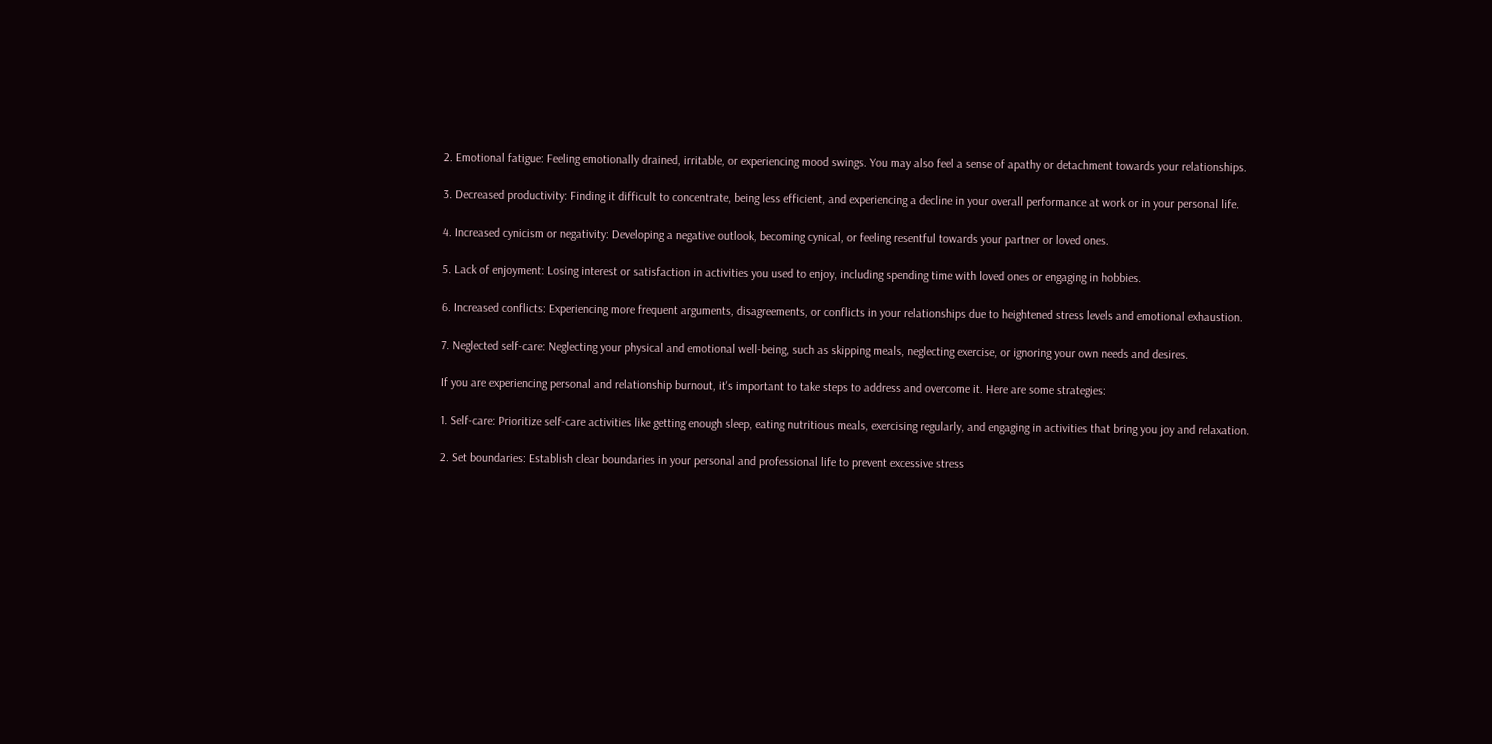2. Emotional fatigue: Feeling emotionally drained, irritable, or experiencing mood swings. You may also feel a sense of apathy or detachment towards your relationships.

3. Decreased productivity: Finding it difficult to concentrate, being less efficient, and experiencing a decline in your overall performance at work or in your personal life.

4. Increased cynicism or negativity: Developing a negative outlook, becoming cynical, or feeling resentful towards your partner or loved ones.

5. Lack of enjoyment: Losing interest or satisfaction in activities you used to enjoy, including spending time with loved ones or engaging in hobbies.

6. Increased conflicts: Experiencing more frequent arguments, disagreements, or conflicts in your relationships due to heightened stress levels and emotional exhaustion.

7. Neglected self-care: Neglecting your physical and emotional well-being, such as skipping meals, neglecting exercise, or ignoring your own needs and desires.

If you are experiencing personal and relationship burnout, it's important to take steps to address and overcome it. Here are some strategies:

1. Self-care: Prioritize self-care activities like getting enough sleep, eating nutritious meals, exercising regularly, and engaging in activities that bring you joy and relaxation.

2. Set boundaries: Establish clear boundaries in your personal and professional life to prevent excessive stress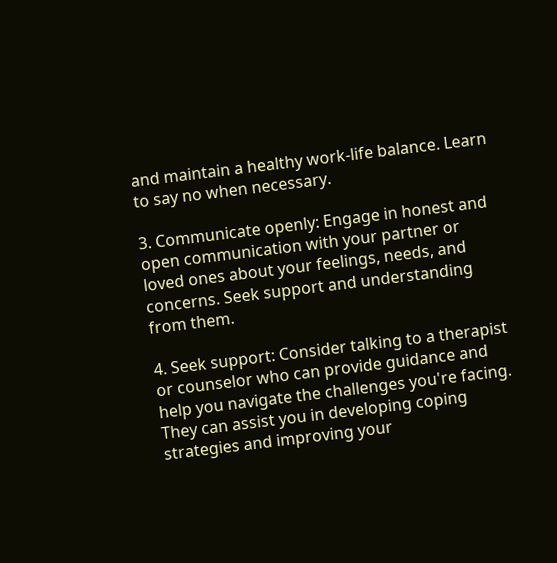and maintain a healthy work-life balance. Learn to say no when necessary.

3. Communicate openly: Engage in honest and open communication with your partner or loved ones about your feelings, needs, and concerns. Seek support and understanding from them.

4. Seek support: Consider talking to a therapist or counselor who can provide guidance and help you navigate the challenges you're facing. They can assist you in developing coping strategies and improving your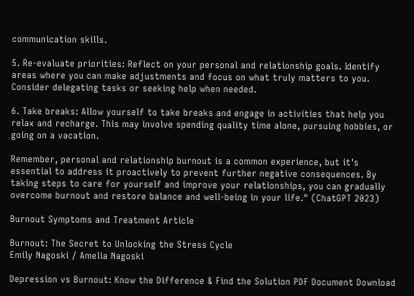communication skills.

5. Re-evaluate priorities: Reflect on your personal and relationship goals. Identify areas where you can make adjustments and focus on what truly matters to you. Consider delegating tasks or seeking help when needed.

6. Take breaks: Allow yourself to take breaks and engage in activities that help you relax and recharge. This may involve spending quality time alone, pursuing hobbies, or going on a vacation.

Remember, personal and relationship burnout is a common experience, but it's essential to address it proactively to prevent further negative consequences. By taking steps to care for yourself and improve your relationships, you can gradually overcome burnout and restore balance and well-being in your life." (ChatGPT 2023)

Burnout Symptoms and Treatment Article

Burnout: The Secret to Unlocking the Stress Cycle
Emily Nagoski / Amelia Nagoski

Depression vs Burnout: Know the Difference & Find the Solution PDF Document Download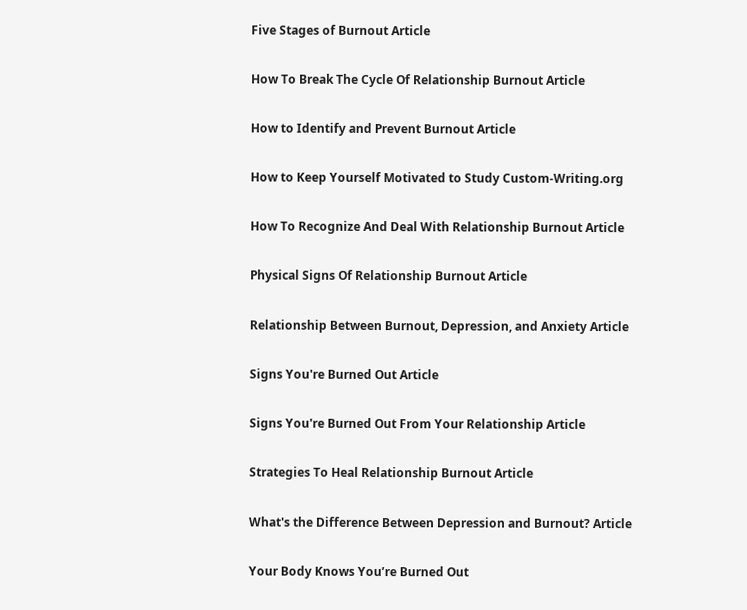Five Stages of Burnout Article

How To Break The Cycle Of Relationship Burnout Article

How to Identify and Prevent Burnout Article

How to Keep Yourself Motivated to Study Custom-Writing.org

How To Recognize And Deal With Relationship Burnout Article

Physical Signs Of Relationship Burnout Article

Relationship Between Burnout, Depression, and Anxiety Article

Signs You're Burned Out Article

Signs You're Burned Out From Your Relationship Article

Strategies To Heal Relationship Burnout Article

What's the Difference Between Depression and Burnout? Article

Your Body Knows You’re Burned Out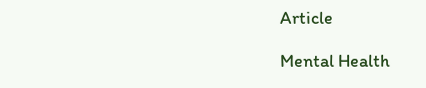Article

Mental Health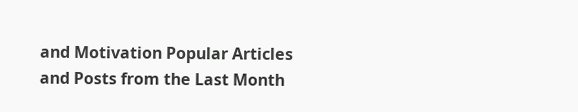and Motivation Popular Articles and Posts from the Last Month